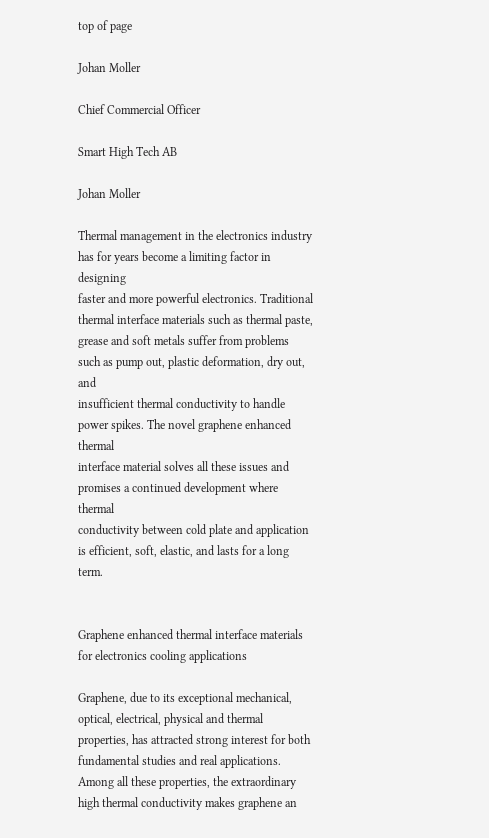top of page

Johan Moller

Chief Commercial Officer

Smart High Tech AB

Johan Moller

Thermal management in the electronics industry has for years become a limiting factor in designing
faster and more powerful electronics. Traditional thermal interface materials such as thermal paste,
grease and soft metals suffer from problems such as pump out, plastic deformation, dry out, and
insufficient thermal conductivity to handle power spikes. The novel graphene enhanced thermal
interface material solves all these issues and promises a continued development where thermal
conductivity between cold plate and application is efficient, soft, elastic, and lasts for a long term.


Graphene enhanced thermal interface materials for electronics cooling applications

Graphene, due to its exceptional mechanical, optical, electrical, physical and thermal properties, has attracted strong interest for both fundamental studies and real applications. Among all these properties, the extraordinary high thermal conductivity makes graphene an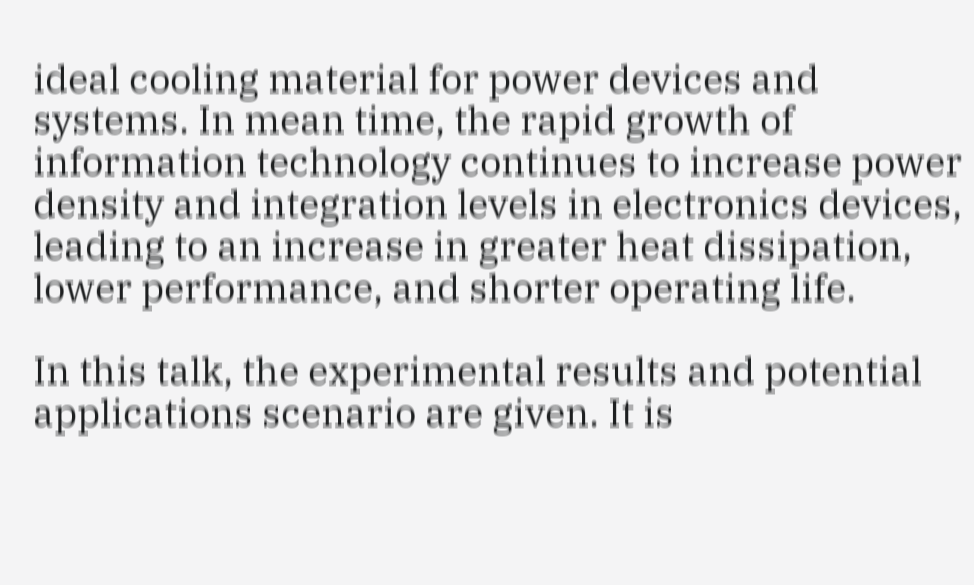ideal cooling material for power devices and systems. In mean time, the rapid growth of information technology continues to increase power density and integration levels in electronics devices, leading to an increase in greater heat dissipation, lower performance, and shorter operating life.

In this talk, the experimental results and potential applications scenario are given. It is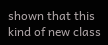shown that this kind of new class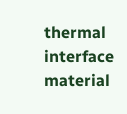thermal interface material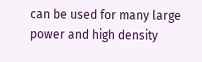can be used for many large power and high density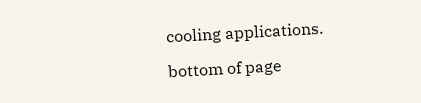cooling applications.

bottom of page